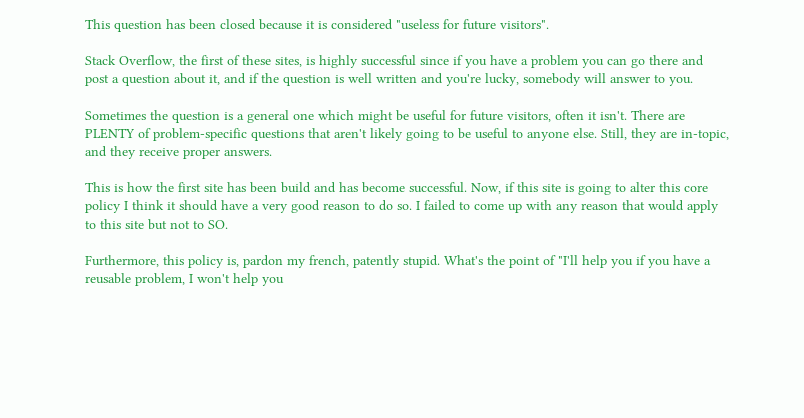This question has been closed because it is considered "useless for future visitors".

Stack Overflow, the first of these sites, is highly successful since if you have a problem you can go there and post a question about it, and if the question is well written and you're lucky, somebody will answer to you.

Sometimes the question is a general one which might be useful for future visitors, often it isn't. There are PLENTY of problem-specific questions that aren't likely going to be useful to anyone else. Still, they are in-topic, and they receive proper answers.

This is how the first site has been build and has become successful. Now, if this site is going to alter this core policy I think it should have a very good reason to do so. I failed to come up with any reason that would apply to this site but not to SO.

Furthermore, this policy is, pardon my french, patently stupid. What's the point of "I'll help you if you have a reusable problem, I won't help you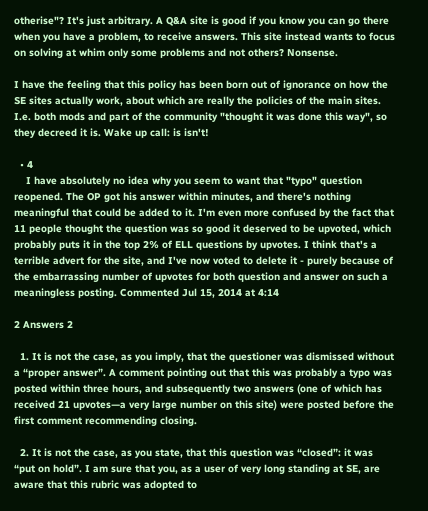otherise"? It's just arbitrary. A Q&A site is good if you know you can go there when you have a problem, to receive answers. This site instead wants to focus on solving at whim only some problems and not others? Nonsense.

I have the feeling that this policy has been born out of ignorance on how the SE sites actually work, about which are really the policies of the main sites. I.e. both mods and part of the community "thought it was done this way", so they decreed it is. Wake up call: is isn't!

  • 4
    I have absolutely no idea why you seem to want that "typo" question reopened. The OP got his answer within minutes, and there's nothing meaningful that could be added to it. I'm even more confused by the fact that 11 people thought the question was so good it deserved to be upvoted, which probably puts it in the top 2% of ELL questions by upvotes. I think that's a terrible advert for the site, and I've now voted to delete it - purely because of the embarrassing number of upvotes for both question and answer on such a meaningless posting. Commented Jul 15, 2014 at 4:14

2 Answers 2

  1. It is not the case, as you imply, that the questioner was dismissed without a “proper answer”. A comment pointing out that this was probably a typo was posted within three hours, and subsequently two answers (one of which has received 21 upvotes—a very large number on this site) were posted before the first comment recommending closing.

  2. It is not the case, as you state, that this question was “closed”: it was “put on hold”. I am sure that you, as a user of very long standing at SE, are aware that this rubric was adopted to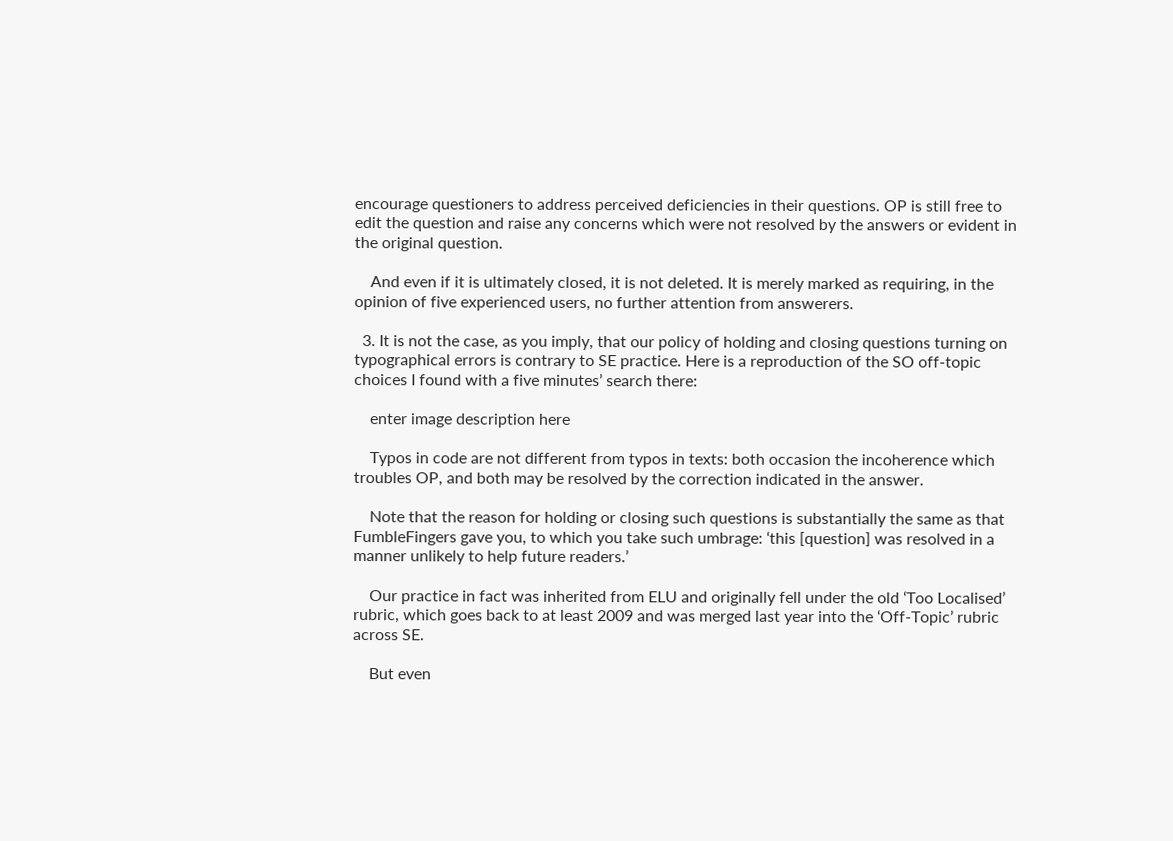encourage questioners to address perceived deficiencies in their questions. OP is still free to edit the question and raise any concerns which were not resolved by the answers or evident in the original question.

    And even if it is ultimately closed, it is not deleted. It is merely marked as requiring, in the opinion of five experienced users, no further attention from answerers.

  3. It is not the case, as you imply, that our policy of holding and closing questions turning on typographical errors is contrary to SE practice. Here is a reproduction of the SO off-topic choices I found with a five minutes’ search there:

    enter image description here

    Typos in code are not different from typos in texts: both occasion the incoherence which troubles OP, and both may be resolved by the correction indicated in the answer.

    Note that the reason for holding or closing such questions is substantially the same as that FumbleFingers gave you, to which you take such umbrage: ‘this [question] was resolved in a manner unlikely to help future readers.’

    Our practice in fact was inherited from ELU and originally fell under the old ‘Too Localised’ rubric, which goes back to at least 2009 and was merged last year into the ‘Off-Topic’ rubric across SE.

    But even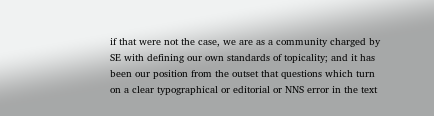if that were not the case, we are as a community charged by SE with defining our own standards of topicality; and it has been our position from the outset that questions which turn on a clear typographical or editorial or NNS error in the text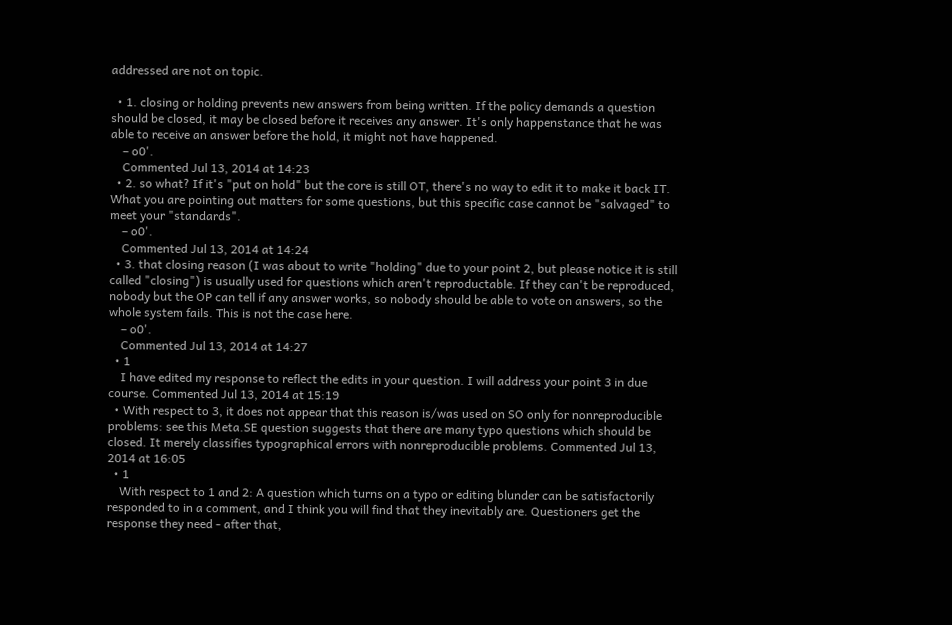addressed are not on topic.

  • 1. closing or holding prevents new answers from being written. If the policy demands a question should be closed, it may be closed before it receives any answer. It's only happenstance that he was able to receive an answer before the hold, it might not have happened.
    – o0'.
    Commented Jul 13, 2014 at 14:23
  • 2. so what? If it's "put on hold" but the core is still OT, there's no way to edit it to make it back IT. What you are pointing out matters for some questions, but this specific case cannot be "salvaged" to meet your "standards".
    – o0'.
    Commented Jul 13, 2014 at 14:24
  • 3. that closing reason (I was about to write "holding" due to your point 2, but please notice it is still called "closing") is usually used for questions which aren't reproductable. If they can't be reproduced, nobody but the OP can tell if any answer works, so nobody should be able to vote on answers, so the whole system fails. This is not the case here.
    – o0'.
    Commented Jul 13, 2014 at 14:27
  • 1
    I have edited my response to reflect the edits in your question. I will address your point 3 in due course. Commented Jul 13, 2014 at 15:19
  • With respect to 3, it does not appear that this reason is/was used on SO only for nonreproducible problems: see this Meta.SE question suggests that there are many typo questions which should be closed. It merely classifies typographical errors with nonreproducible problems. Commented Jul 13, 2014 at 16:05
  • 1
    With respect to 1 and 2: A question which turns on a typo or editing blunder can be satisfactorily responded to in a comment, and I think you will find that they inevitably are. Questioners get the response they need - after that,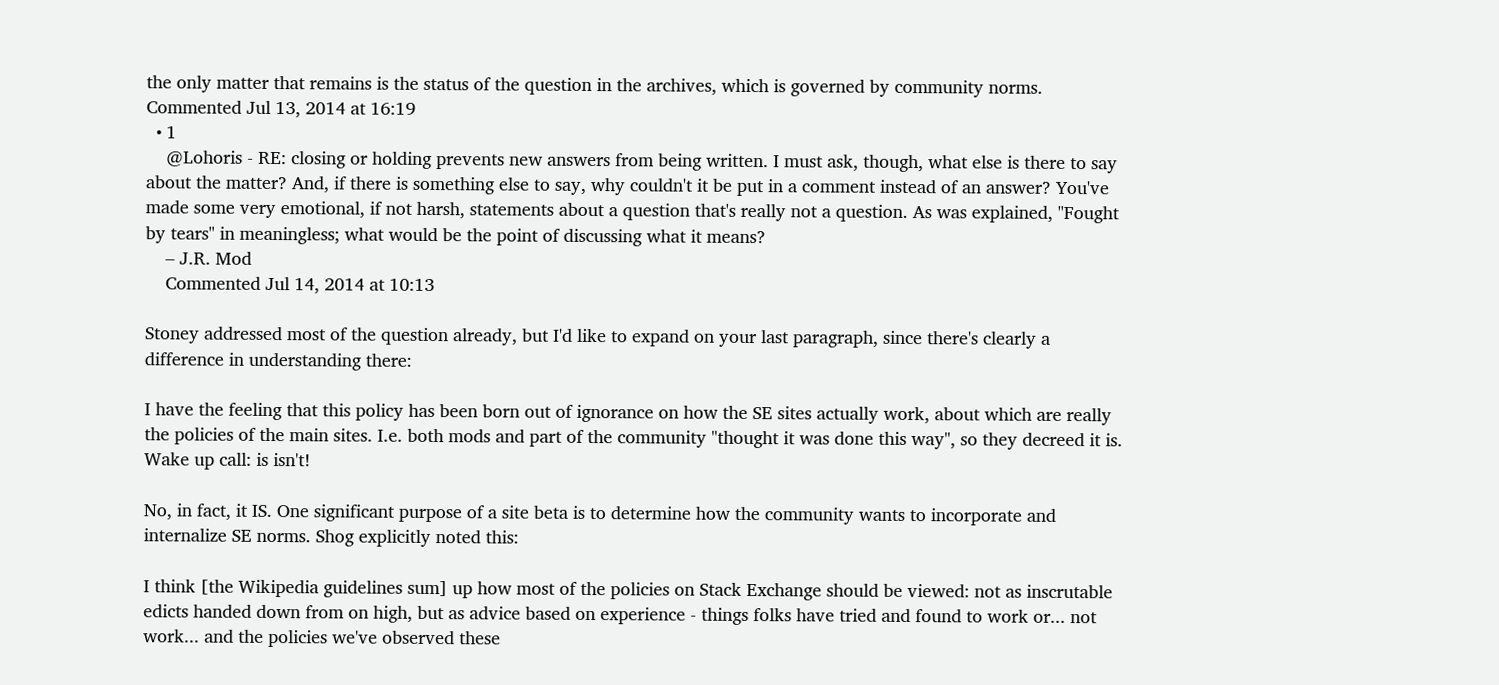the only matter that remains is the status of the question in the archives, which is governed by community norms. Commented Jul 13, 2014 at 16:19
  • 1
    @Lohoris - RE: closing or holding prevents new answers from being written. I must ask, though, what else is there to say about the matter? And, if there is something else to say, why couldn't it be put in a comment instead of an answer? You've made some very emotional, if not harsh, statements about a question that's really not a question. As was explained, "Fought by tears" in meaningless; what would be the point of discussing what it means?
    – J.R. Mod
    Commented Jul 14, 2014 at 10:13

Stoney addressed most of the question already, but I'd like to expand on your last paragraph, since there's clearly a difference in understanding there:

I have the feeling that this policy has been born out of ignorance on how the SE sites actually work, about which are really the policies of the main sites. I.e. both mods and part of the community "thought it was done this way", so they decreed it is. Wake up call: is isn't!

No, in fact, it IS. One significant purpose of a site beta is to determine how the community wants to incorporate and internalize SE norms. Shog explicitly noted this:

I think [the Wikipedia guidelines sum] up how most of the policies on Stack Exchange should be viewed: not as inscrutable edicts handed down from on high, but as advice based on experience - things folks have tried and found to work or... not work... and the policies we've observed these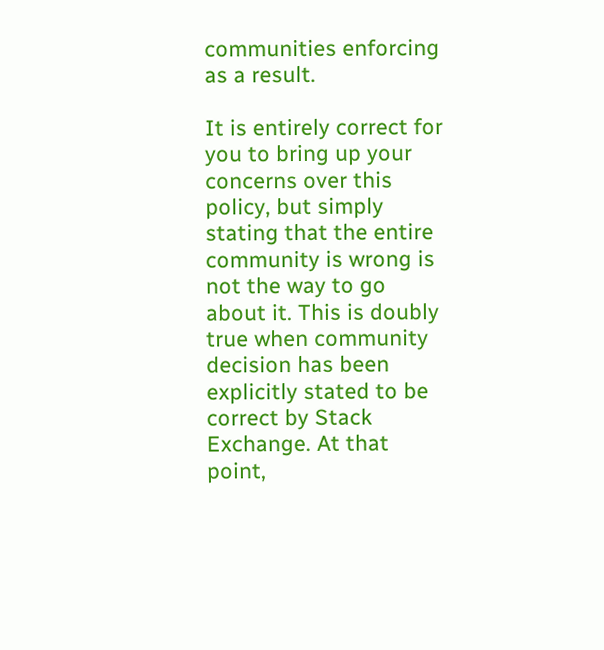communities enforcing as a result.

It is entirely correct for you to bring up your concerns over this policy, but simply stating that the entire community is wrong is not the way to go about it. This is doubly true when community decision has been explicitly stated to be correct by Stack Exchange. At that point,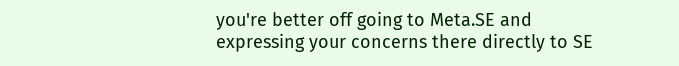you're better off going to Meta.SE and expressing your concerns there directly to SE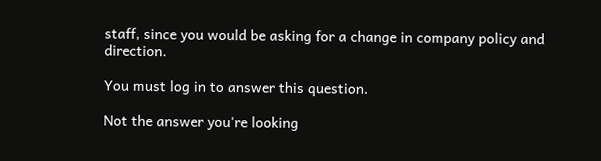staff, since you would be asking for a change in company policy and direction.

You must log in to answer this question.

Not the answer you're looking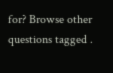for? Browse other questions tagged .